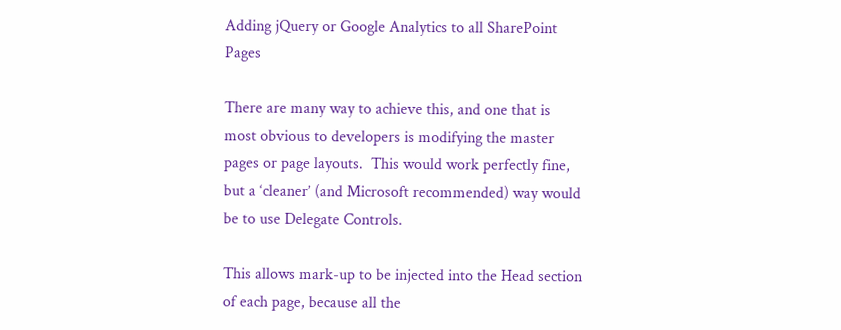Adding jQuery or Google Analytics to all SharePoint Pages

There are many way to achieve this, and one that is most obvious to developers is modifying the master pages or page layouts.  This would work perfectly fine, but a ‘cleaner’ (and Microsoft recommended) way would be to use Delegate Controls.

This allows mark-up to be injected into the Head section of each page, because all the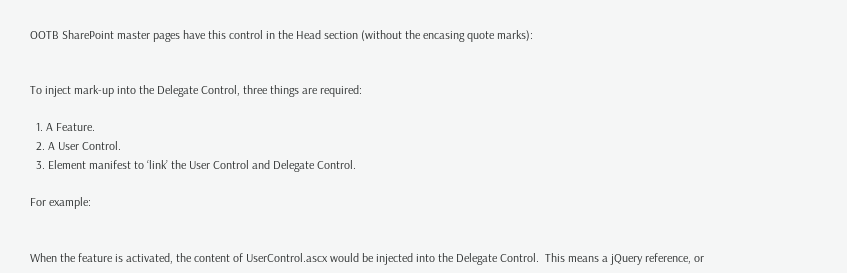OOTB SharePoint master pages have this control in the Head section (without the encasing quote marks):


To inject mark-up into the Delegate Control, three things are required:

  1. A Feature.
  2. A User Control.
  3. Element manifest to ‘link’ the User Control and Delegate Control.

For example:


When the feature is activated, the content of UserControl.ascx would be injected into the Delegate Control.  This means a jQuery reference, or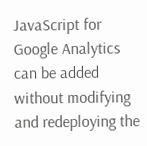JavaScript for Google Analytics can be added without modifying and redeploying the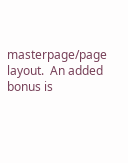masterpage/page layout.  An added bonus is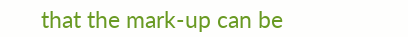that the mark-up can be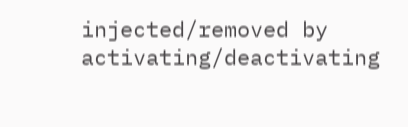injected/removed by activating/deactivating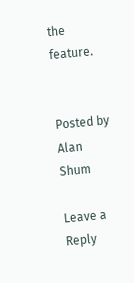the feature.


Posted by Alan Shum

Leave a Reply